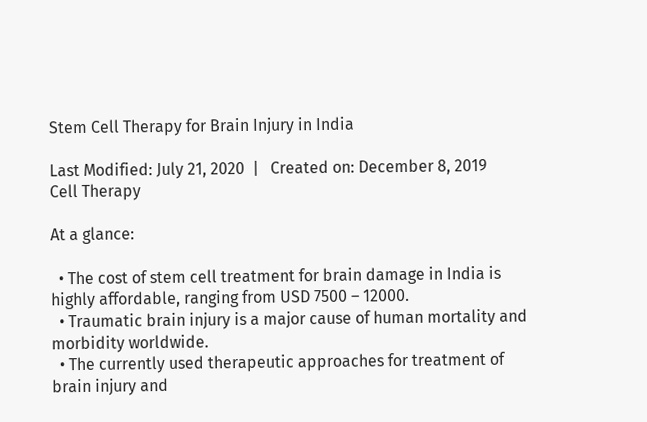Stem Cell Therapy for Brain Injury in India

Last Modified: July 21, 2020  |   Created on: December 8, 2019
Cell Therapy

At a glance:

  • The cost of stem cell treatment for brain damage in India is highly affordable, ranging from USD 7500 – 12000.
  • Traumatic brain injury is a major cause of human mortality and morbidity worldwide.
  • The currently used therapeutic approaches for treatment of brain injury and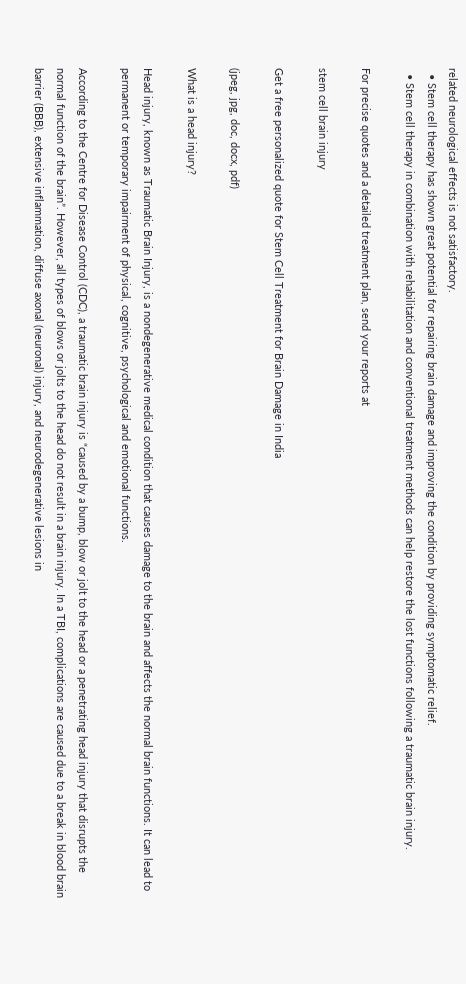related neurological effects is not satisfactory.
  • Stem cell therapy has shown great potential for repairing brain damage and improving the condition by providing symptomatic relief.
  • Stem cell therapy in combination with rehabilitation and conventional treatment methods can help restore the lost functions following a traumatic brain injury.

For precise quotes and a detailed treatment plan, send your reports at

stem cell brain injury

Get a free personalized quote for Stem Cell Treatment for Brain Damage in India

(jpeg, jpg, doc, docx, pdf)

What is a head injury?

Head injury, known as Traumatic Brain Injury, is a nondegenerative medical condition that causes damage to the brain and affects the normal brain functions. It can lead to permanent or temporary impairment of physical, cognitive, psychological and emotional functions.

According to the Centre for Disease Control (CDC), a traumatic brain injury is “caused by a bump, blow or jolt to the head or a penetrating head injury that disrupts the normal function of the brain”. However, all types of blows or jolts to the head do not result in a brain injury. In a TBI, complications are caused due to a break in blood brain barrier (BBB), extensive inflammation, diffuse axonal (neuronal) injury, and neurodegenerative lesions in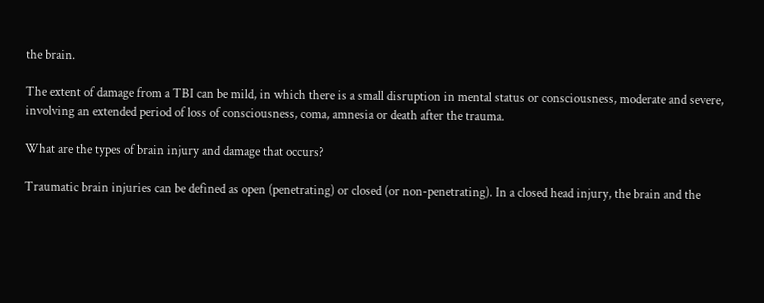the brain.

The extent of damage from a TBI can be mild, in which there is a small disruption in mental status or consciousness, moderate and severe, involving an extended period of loss of consciousness, coma, amnesia or death after the trauma.

What are the types of brain injury and damage that occurs?

Traumatic brain injuries can be defined as open (penetrating) or closed (or non-penetrating). In a closed head injury, the brain and the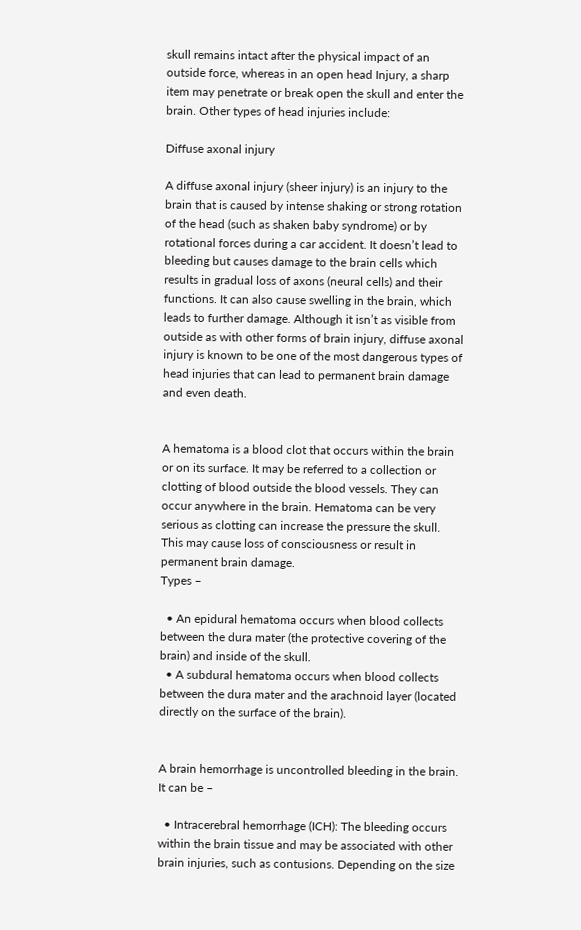skull remains intact after the physical impact of an outside force, whereas in an open head Injury, a sharp item may penetrate or break open the skull and enter the brain. Other types of head injuries include:

Diffuse axonal injury

A diffuse axonal injury (sheer injury) is an injury to the brain that is caused by intense shaking or strong rotation of the head (such as shaken baby syndrome) or by rotational forces during a car accident. It doesn’t lead to bleeding but causes damage to the brain cells which results in gradual loss of axons (neural cells) and their functions. It can also cause swelling in the brain, which leads to further damage. Although it isn’t as visible from outside as with other forms of brain injury, diffuse axonal injury is known to be one of the most dangerous types of head injuries that can lead to permanent brain damage and even death.


A hematoma is a blood clot that occurs within the brain or on its surface. It may be referred to a collection or clotting of blood outside the blood vessels. They can occur anywhere in the brain. Hematoma can be very serious as clotting can increase the pressure the skull. This may cause loss of consciousness or result in permanent brain damage.
Types –

  • An epidural hematoma occurs when blood collects between the dura mater (the protective covering of the brain) and inside of the skull.
  • A subdural hematoma occurs when blood collects between the dura mater and the arachnoid layer (located directly on the surface of the brain).


A brain hemorrhage is uncontrolled bleeding in the brain. It can be –

  • Intracerebral hemorrhage (ICH): The bleeding occurs within the brain tissue and may be associated with other brain injuries, such as contusions. Depending on the size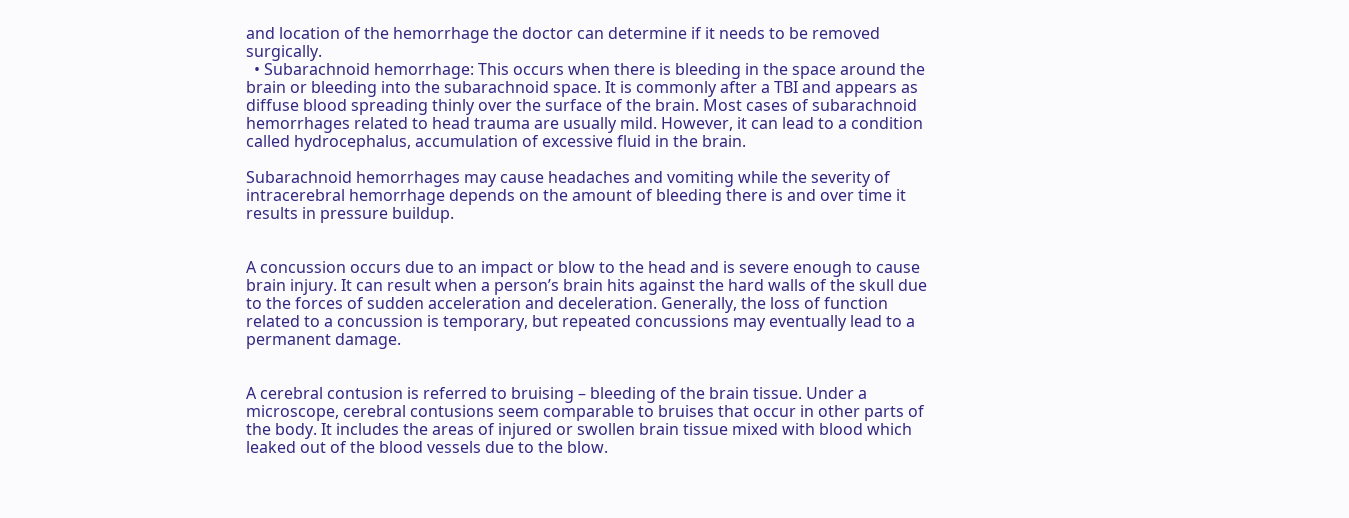and location of the hemorrhage the doctor can determine if it needs to be removed surgically.
  • Subarachnoid hemorrhage: This occurs when there is bleeding in the space around the brain or bleeding into the subarachnoid space. It is commonly after a TBI and appears as diffuse blood spreading thinly over the surface of the brain. Most cases of subarachnoid hemorrhages related to head trauma are usually mild. However, it can lead to a condition called hydrocephalus, accumulation of excessive fluid in the brain.

Subarachnoid hemorrhages may cause headaches and vomiting while the severity of intracerebral hemorrhage depends on the amount of bleeding there is and over time it results in pressure buildup.


A concussion occurs due to an impact or blow to the head and is severe enough to cause brain injury. It can result when a person’s brain hits against the hard walls of the skull due to the forces of sudden acceleration and deceleration. Generally, the loss of function related to a concussion is temporary, but repeated concussions may eventually lead to a permanent damage.


A cerebral contusion is referred to bruising – bleeding of the brain tissue. Under a microscope, cerebral contusions seem comparable to bruises that occur in other parts of the body. It includes the areas of injured or swollen brain tissue mixed with blood which leaked out of the blood vessels due to the blow.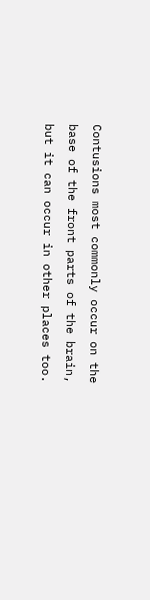Contusions most commonly occur on the base of the front parts of the brain, but it can occur in other places too.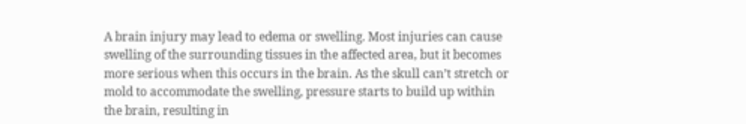A brain injury may lead to edema or swelling. Most injuries can cause swelling of the surrounding tissues in the affected area, but it becomes more serious when this occurs in the brain. As the skull can’t stretch or mold to accommodate the swelling, pressure starts to build up within the brain, resulting in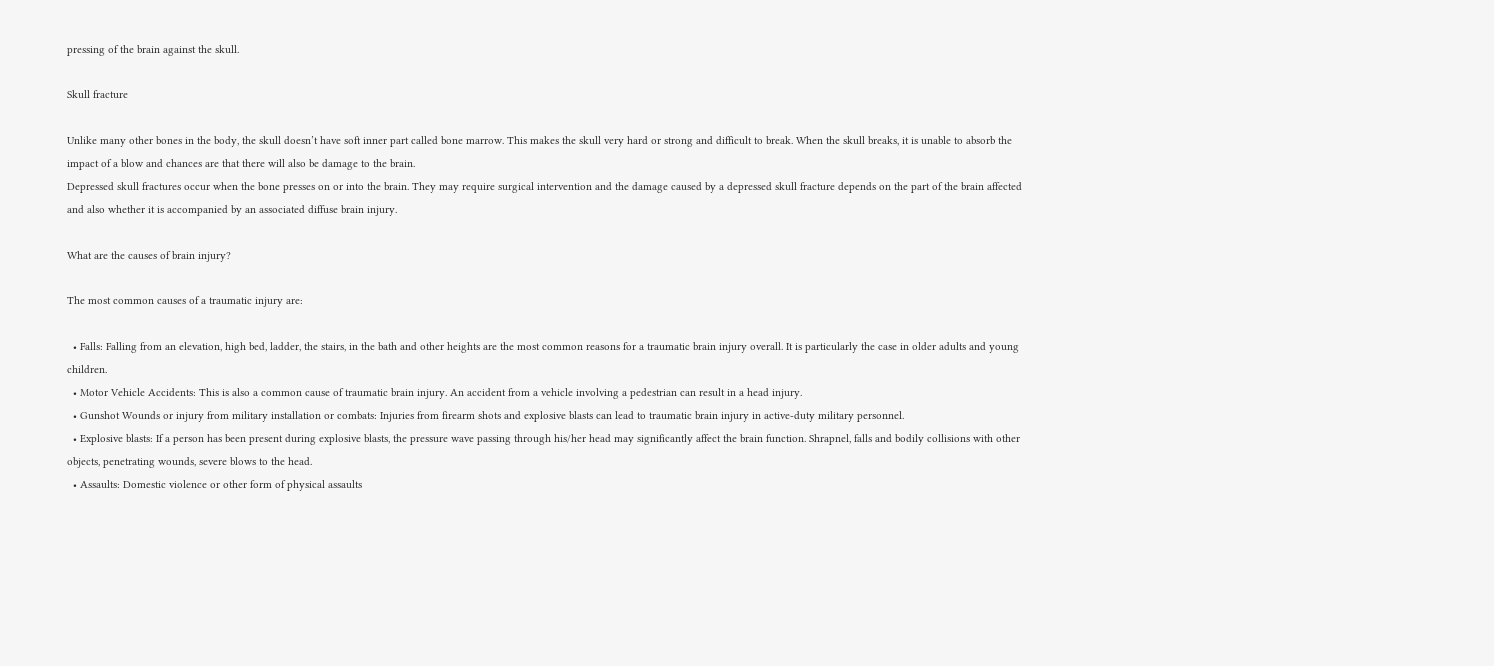pressing of the brain against the skull.

Skull fracture

Unlike many other bones in the body, the skull doesn’t have soft inner part called bone marrow. This makes the skull very hard or strong and difficult to break. When the skull breaks, it is unable to absorb the impact of a blow and chances are that there will also be damage to the brain.
Depressed skull fractures occur when the bone presses on or into the brain. They may require surgical intervention and the damage caused by a depressed skull fracture depends on the part of the brain affected and also whether it is accompanied by an associated diffuse brain injury.

What are the causes of brain injury?

The most common causes of a traumatic injury are:

  • Falls: Falling from an elevation, high bed, ladder, the stairs, in the bath and other heights are the most common reasons for a traumatic brain injury overall. It is particularly the case in older adults and young children.
  • Motor Vehicle Accidents: This is also a common cause of traumatic brain injury. An accident from a vehicle involving a pedestrian can result in a head injury.
  • Gunshot Wounds or injury from military installation or combats: Injuries from firearm shots and explosive blasts can lead to traumatic brain injury in active-duty military personnel.
  • Explosive blasts: If a person has been present during explosive blasts, the pressure wave passing through his/her head may significantly affect the brain function. Shrapnel, falls and bodily collisions with other objects, penetrating wounds, severe blows to the head.
  • Assaults: Domestic violence or other form of physical assaults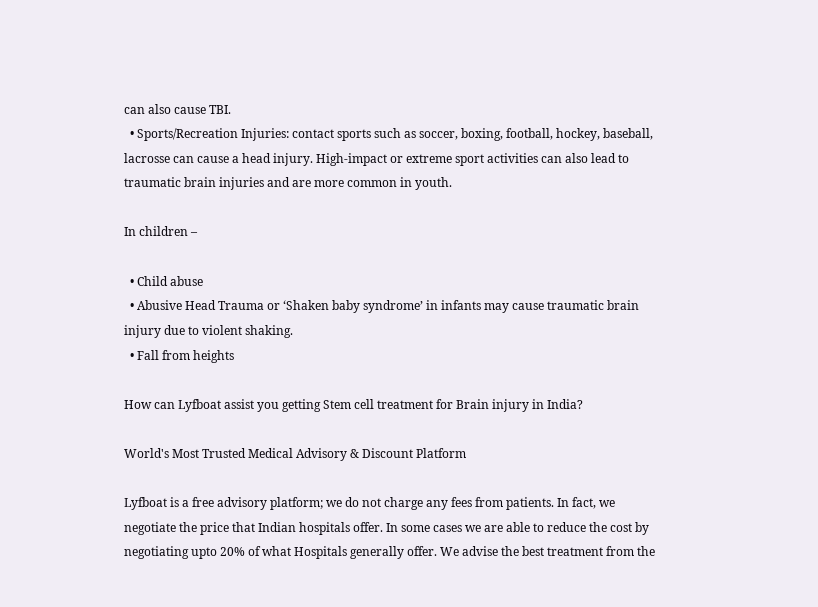can also cause TBI.
  • Sports/Recreation Injuries: contact sports such as soccer, boxing, football, hockey, baseball, lacrosse can cause a head injury. High-impact or extreme sport activities can also lead to traumatic brain injuries and are more common in youth.

In children –

  • Child abuse
  • Abusive Head Trauma or ‘Shaken baby syndrome’ in infants may cause traumatic brain injury due to violent shaking.
  • Fall from heights

How can Lyfboat assist you getting Stem cell treatment for Brain injury in India?

World's Most Trusted Medical Advisory & Discount Platform

Lyfboat is a free advisory platform; we do not charge any fees from patients. In fact, we negotiate the price that Indian hospitals offer. In some cases we are able to reduce the cost by negotiating upto 20% of what Hospitals generally offer. We advise the best treatment from the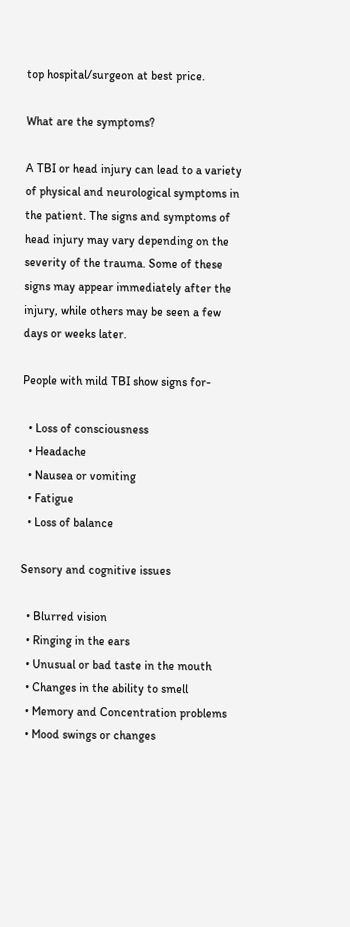top hospital/surgeon at best price.

What are the symptoms?

A TBI or head injury can lead to a variety of physical and neurological symptoms in the patient. The signs and symptoms of head injury may vary depending on the severity of the trauma. Some of these signs may appear immediately after the injury, while others may be seen a few days or weeks later.

People with mild TBI show signs for-

  • Loss of consciousness
  • Headache
  • Nausea or vomiting
  • Fatigue
  • Loss of balance

Sensory and cognitive issues

  • Blurred vision
  • Ringing in the ears
  • Unusual or bad taste in the mouth
  • Changes in the ability to smell
  • Memory and Concentration problems
  • Mood swings or changes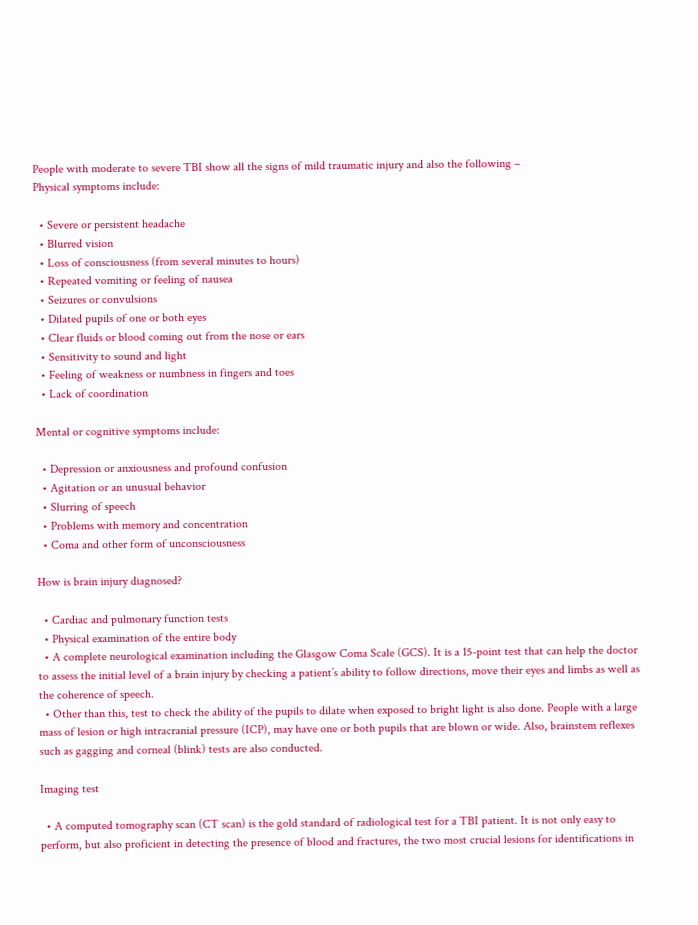People with moderate to severe TBI show all the signs of mild traumatic injury and also the following –
Physical symptoms include:

  • Severe or persistent headache
  • Blurred vision
  • Loss of consciousness (from several minutes to hours)
  • Repeated vomiting or feeling of nausea
  • Seizures or convulsions
  • Dilated pupils of one or both eyes
  • Clear fluids or blood coming out from the nose or ears
  • Sensitivity to sound and light
  • Feeling of weakness or numbness in fingers and toes
  • Lack of coordination

Mental or cognitive symptoms include:

  • Depression or anxiousness and profound confusion
  • Agitation or an unusual behavior
  • Slurring of speech
  • Problems with memory and concentration
  • Coma and other form of unconsciousness

How is brain injury diagnosed?

  • Cardiac and pulmonary function tests
  • Physical examination of the entire body
  • A complete neurological examination including the Glasgow Coma Scale (GCS). It is a 15-point test that can help the doctor to assess the initial level of a brain injury by checking a patient’s ability to follow directions, move their eyes and limbs as well as the coherence of speech.
  • Other than this, test to check the ability of the pupils to dilate when exposed to bright light is also done. People with a large mass of lesion or high intracranial pressure (ICP), may have one or both pupils that are blown or wide. Also, brainstem reflexes such as gagging and corneal (blink) tests are also conducted.

Imaging test

  • A computed tomography scan (CT scan) is the gold standard of radiological test for a TBI patient. It is not only easy to perform, but also proficient in detecting the presence of blood and fractures, the two most crucial lesions for identifications in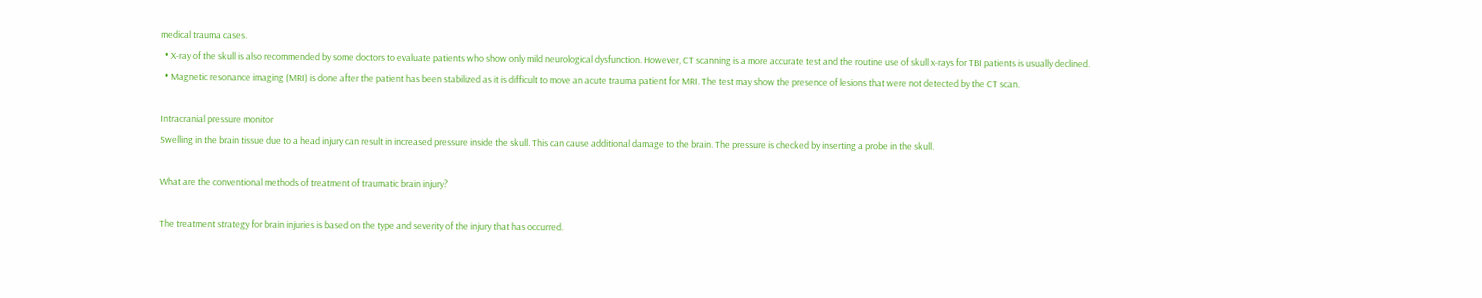medical trauma cases.
  • X-ray of the skull is also recommended by some doctors to evaluate patients who show only mild neurological dysfunction. However, CT scanning is a more accurate test and the routine use of skull x-rays for TBI patients is usually declined.
  • Magnetic resonance imaging (MRI) is done after the patient has been stabilized as it is difficult to move an acute trauma patient for MRI. The test may show the presence of lesions that were not detected by the CT scan.

Intracranial pressure monitor
Swelling in the brain tissue due to a head injury can result in increased pressure inside the skull. This can cause additional damage to the brain. The pressure is checked by inserting a probe in the skull.

What are the conventional methods of treatment of traumatic brain injury?

The treatment strategy for brain injuries is based on the type and severity of the injury that has occurred.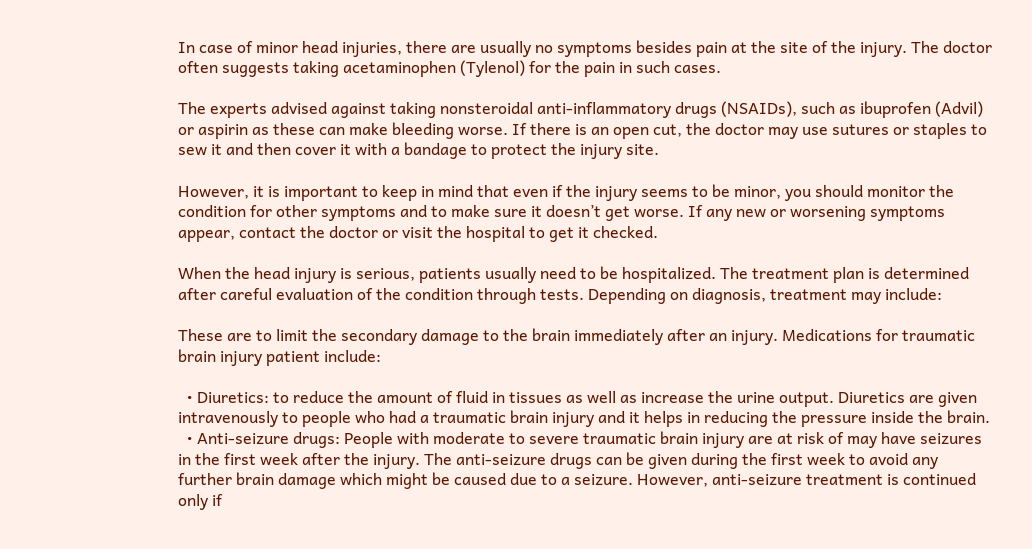In case of minor head injuries, there are usually no symptoms besides pain at the site of the injury. The doctor often suggests taking acetaminophen (Tylenol) for the pain in such cases.

The experts advised against taking nonsteroidal anti-inflammatory drugs (NSAIDs), such as ibuprofen (Advil) or aspirin as these can make bleeding worse. If there is an open cut, the doctor may use sutures or staples to sew it and then cover it with a bandage to protect the injury site.

However, it is important to keep in mind that even if the injury seems to be minor, you should monitor the condition for other symptoms and to make sure it doesn’t get worse. If any new or worsening symptoms appear, contact the doctor or visit the hospital to get it checked.

When the head injury is serious, patients usually need to be hospitalized. The treatment plan is determined after careful evaluation of the condition through tests. Depending on diagnosis, treatment may include:

These are to limit the secondary damage to the brain immediately after an injury. Medications for traumatic brain injury patient include:

  • Diuretics: to reduce the amount of fluid in tissues as well as increase the urine output. Diuretics are given intravenously to people who had a traumatic brain injury and it helps in reducing the pressure inside the brain.
  • Anti-seizure drugs: People with moderate to severe traumatic brain injury are at risk of may have seizures in the first week after the injury. The anti-seizure drugs can be given during the first week to avoid any further brain damage which might be caused due to a seizure. However, anti-seizure treatment is continued only if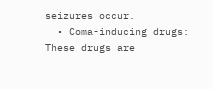seizures occur.
  • Coma-inducing drugs: These drugs are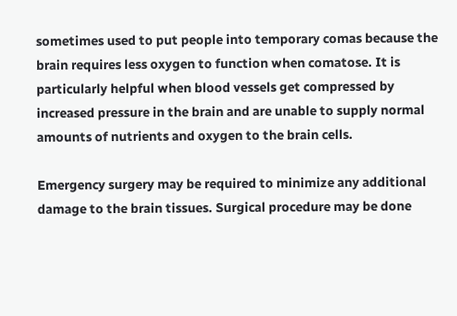sometimes used to put people into temporary comas because the brain requires less oxygen to function when comatose. It is particularly helpful when blood vessels get compressed by increased pressure in the brain and are unable to supply normal amounts of nutrients and oxygen to the brain cells.

Emergency surgery may be required to minimize any additional damage to the brain tissues. Surgical procedure may be done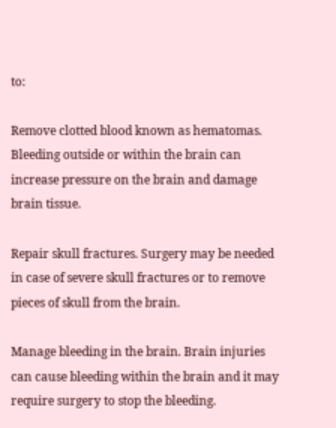to:

Remove clotted blood known as hematomas. Bleeding outside or within the brain can increase pressure on the brain and damage brain tissue.

Repair skull fractures. Surgery may be needed in case of severe skull fractures or to remove pieces of skull from the brain.

Manage bleeding in the brain. Brain injuries can cause bleeding within the brain and it may require surgery to stop the bleeding.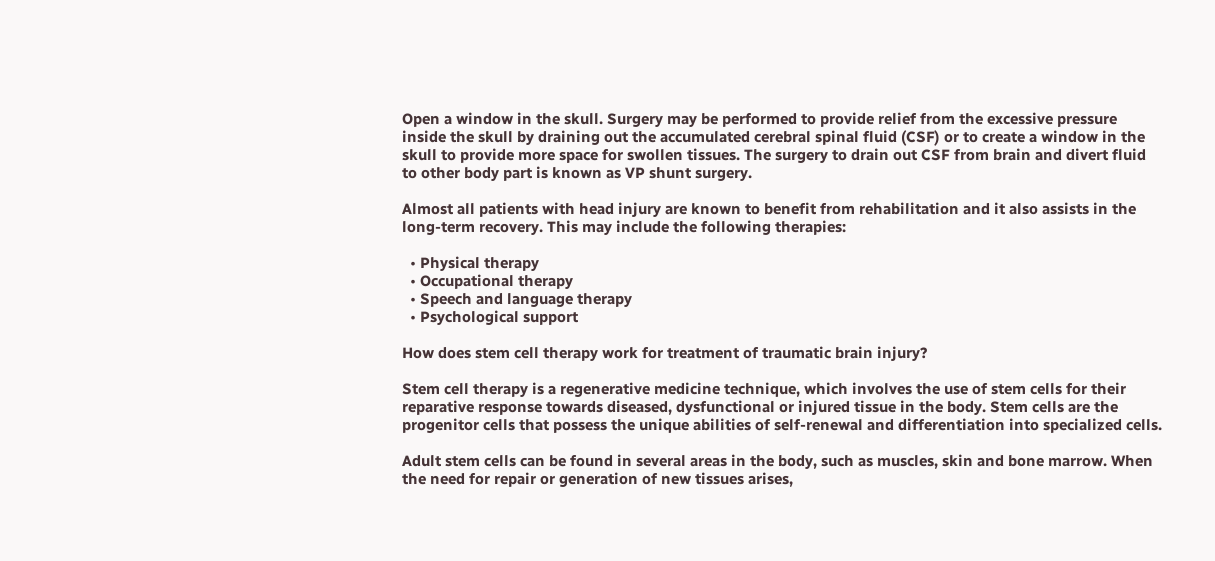Open a window in the skull. Surgery may be performed to provide relief from the excessive pressure inside the skull by draining out the accumulated cerebral spinal fluid (CSF) or to create a window in the skull to provide more space for swollen tissues. The surgery to drain out CSF from brain and divert fluid to other body part is known as VP shunt surgery.

Almost all patients with head injury are known to benefit from rehabilitation and it also assists in the long-term recovery. This may include the following therapies:

  • Physical therapy
  • Occupational therapy
  • Speech and language therapy
  • Psychological support

How does stem cell therapy work for treatment of traumatic brain injury?

Stem cell therapy is a regenerative medicine technique, which involves the use of stem cells for their reparative response towards diseased, dysfunctional or injured tissue in the body. Stem cells are the progenitor cells that possess the unique abilities of self-renewal and differentiation into specialized cells.

Adult stem cells can be found in several areas in the body, such as muscles, skin and bone marrow. When the need for repair or generation of new tissues arises,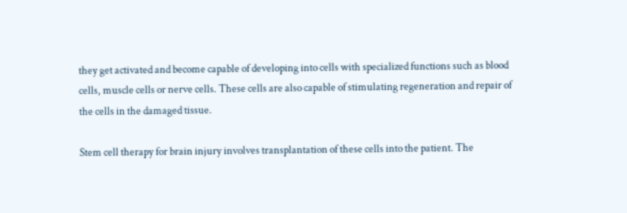they get activated and become capable of developing into cells with specialized functions such as blood cells, muscle cells or nerve cells. These cells are also capable of stimulating regeneration and repair of the cells in the damaged tissue.

Stem cell therapy for brain injury involves transplantation of these cells into the patient. The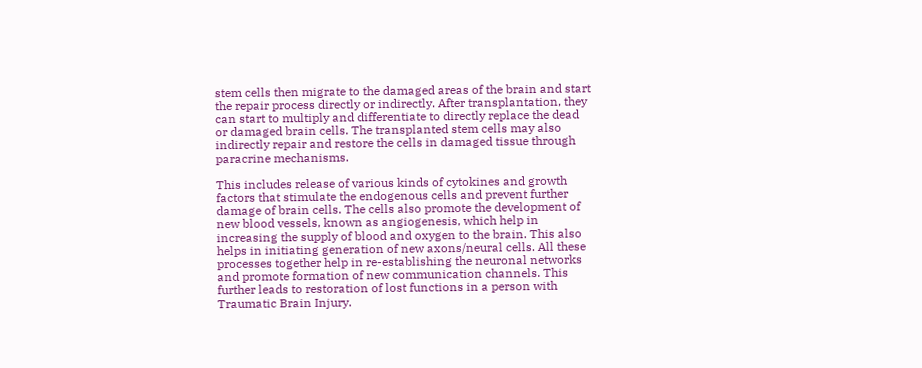stem cells then migrate to the damaged areas of the brain and start the repair process directly or indirectly. After transplantation, they can start to multiply and differentiate to directly replace the dead or damaged brain cells. The transplanted stem cells may also indirectly repair and restore the cells in damaged tissue through paracrine mechanisms.

This includes release of various kinds of cytokines and growth factors that stimulate the endogenous cells and prevent further damage of brain cells. The cells also promote the development of new blood vessels, known as angiogenesis, which help in increasing the supply of blood and oxygen to the brain. This also helps in initiating generation of new axons/neural cells. All these processes together help in re-establishing the neuronal networks and promote formation of new communication channels. This further leads to restoration of lost functions in a person with Traumatic Brain Injury.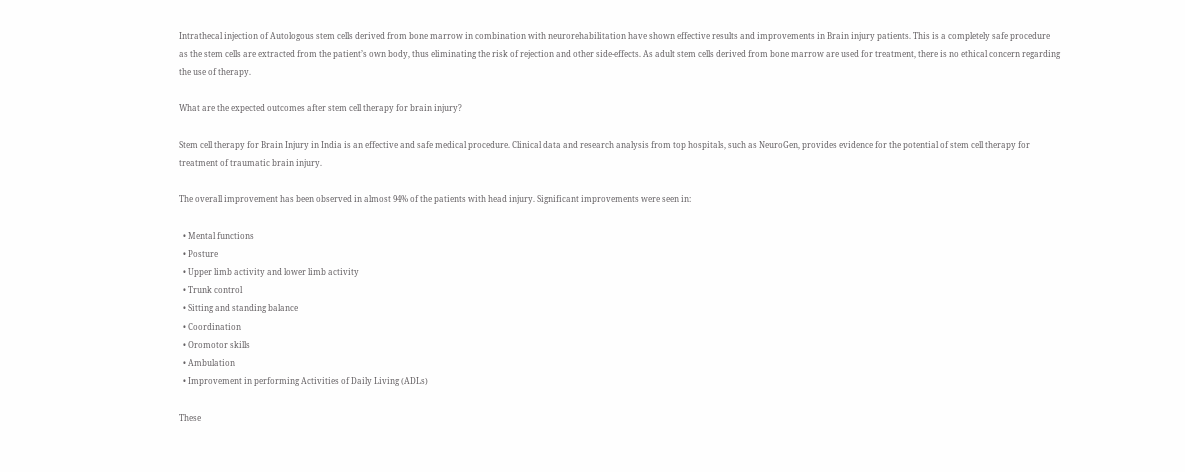Intrathecal injection of Autologous stem cells derived from bone marrow in combination with neurorehabilitation have shown effective results and improvements in Brain injury patients. This is a completely safe procedure as the stem cells are extracted from the patient’s own body, thus eliminating the risk of rejection and other side-effects. As adult stem cells derived from bone marrow are used for treatment, there is no ethical concern regarding the use of therapy.

What are the expected outcomes after stem cell therapy for brain injury?

Stem cell therapy for Brain Injury in India is an effective and safe medical procedure. Clinical data and research analysis from top hospitals, such as NeuroGen, provides evidence for the potential of stem cell therapy for treatment of traumatic brain injury.

The overall improvement has been observed in almost 94% of the patients with head injury. Significant improvements were seen in:

  • Mental functions
  • Posture
  • Upper limb activity and lower limb activity
  • Trunk control
  • Sitting and standing balance
  • Coordination
  • Oromotor skills
  • Ambulation
  • Improvement in performing Activities of Daily Living (ADLs)

These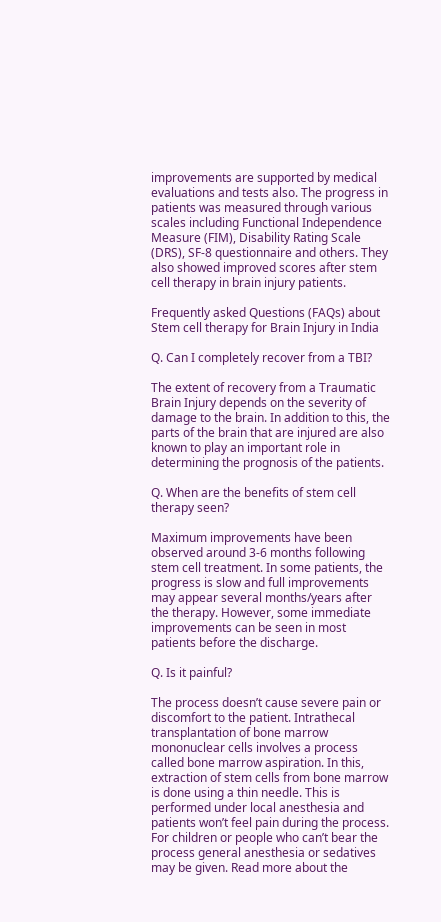improvements are supported by medical evaluations and tests also. The progress in patients was measured through various scales including Functional Independence Measure (FIM), Disability Rating Scale (DRS), SF-8 questionnaire and others. They also showed improved scores after stem cell therapy in brain injury patients.

Frequently asked Questions (FAQs) about Stem cell therapy for Brain Injury in India

Q. Can I completely recover from a TBI?

The extent of recovery from a Traumatic Brain Injury depends on the severity of damage to the brain. In addition to this, the parts of the brain that are injured are also known to play an important role in determining the prognosis of the patients.

Q. When are the benefits of stem cell therapy seen?

Maximum improvements have been observed around 3-6 months following stem cell treatment. In some patients, the progress is slow and full improvements may appear several months/years after the therapy. However, some immediate improvements can be seen in most patients before the discharge.

Q. Is it painful?

The process doesn’t cause severe pain or discomfort to the patient. Intrathecal transplantation of bone marrow mononuclear cells involves a process called bone marrow aspiration. In this, extraction of stem cells from bone marrow is done using a thin needle. This is performed under local anesthesia and patients won’t feel pain during the process. For children or people who can’t bear the process general anesthesia or sedatives may be given. Read more about the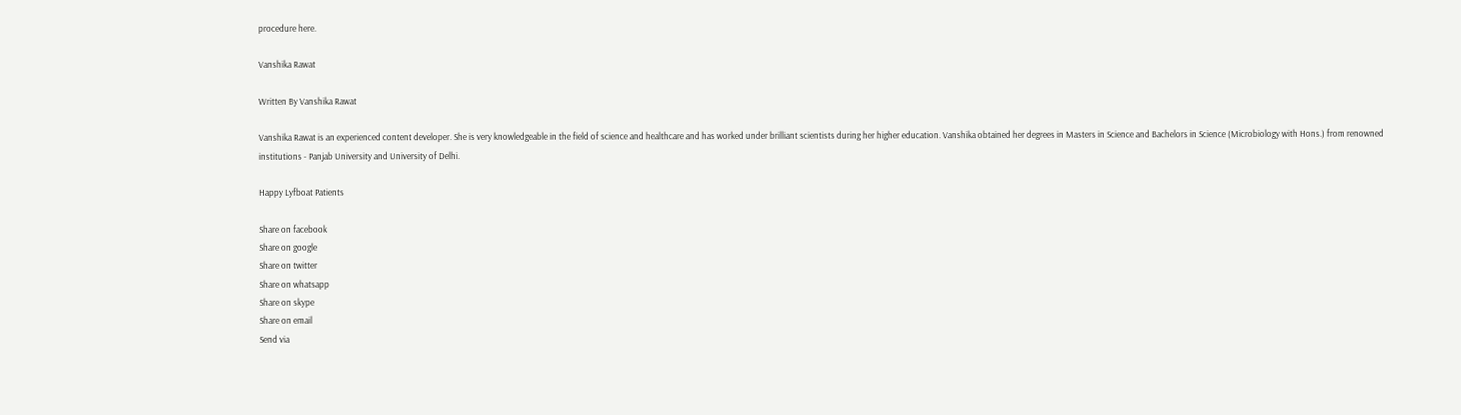procedure here.

Vanshika Rawat

Written By Vanshika Rawat

Vanshika Rawat is an experienced content developer. She is very knowledgeable in the field of science and healthcare and has worked under brilliant scientists during her higher education. Vanshika obtained her degrees in Masters in Science and Bachelors in Science (Microbiology with Hons.) from renowned institutions - Panjab University and University of Delhi.

Happy Lyfboat Patients

Share on facebook
Share on google
Share on twitter
Share on whatsapp
Share on skype
Share on email
Send via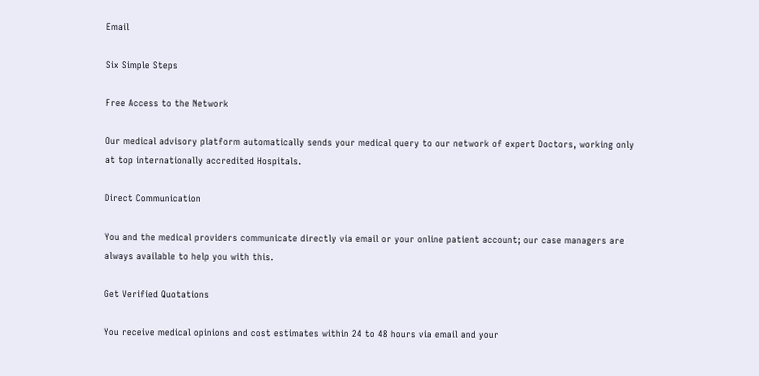Email

Six Simple Steps

Free Access to the Network

Our medical advisory platform automatically sends your medical query to our network of expert Doctors, working only at top internationally accredited Hospitals.

Direct Communication

You and the medical providers communicate directly via email or your online patient account; our case managers are always available to help you with this.

Get Verified Quotations

You receive medical opinions and cost estimates within 24 to 48 hours via email and your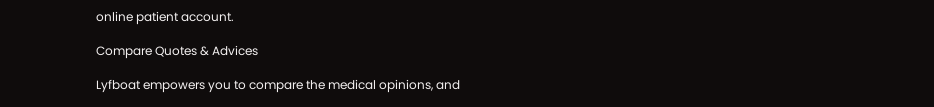online patient account.

Compare Quotes & Advices

Lyfboat empowers you to compare the medical opinions, and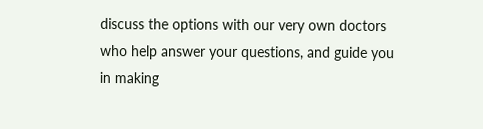discuss the options with our very own doctors who help answer your questions, and guide you in making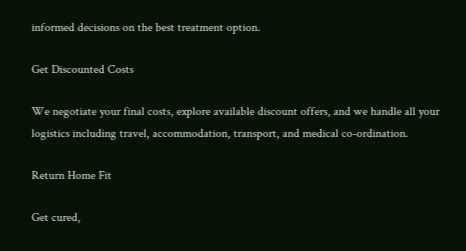informed decisions on the best treatment option.

Get Discounted Costs

We negotiate your final costs, explore available discount offers, and we handle all your logistics including travel, accommodation, transport, and medical co-ordination.

Return Home Fit

Get cured,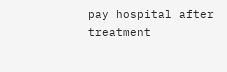pay hospital after treatment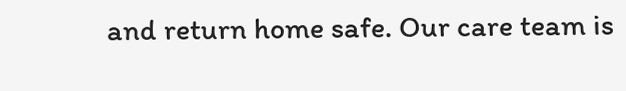and return home safe. Our care team is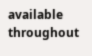available throughout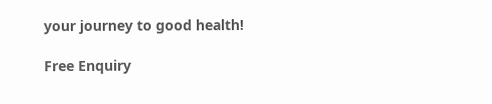your journey to good health!

Free Enquiry